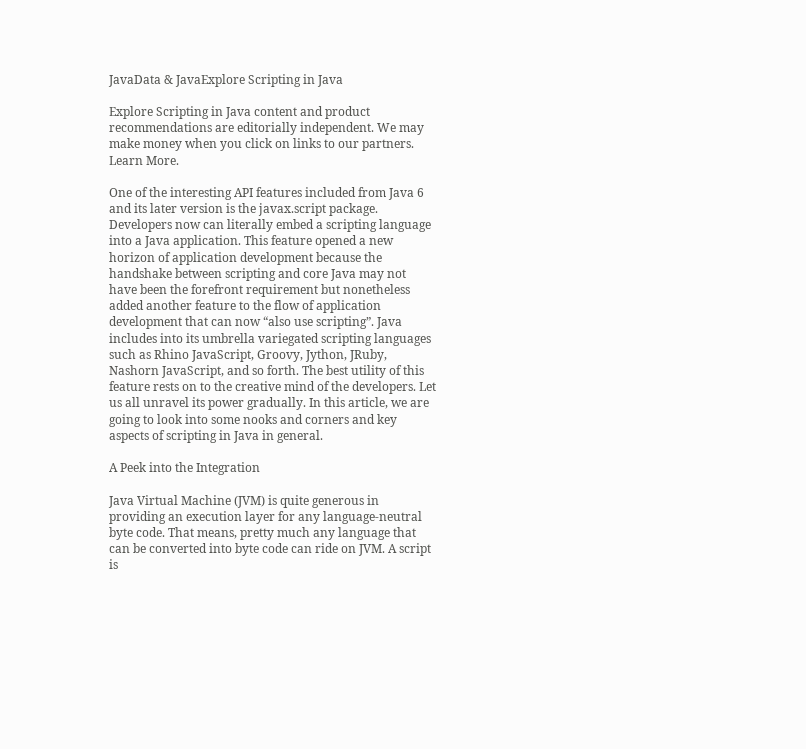JavaData & JavaExplore Scripting in Java

Explore Scripting in Java content and product recommendations are editorially independent. We may make money when you click on links to our partners. Learn More.

One of the interesting API features included from Java 6 and its later version is the javax.script package. Developers now can literally embed a scripting language into a Java application. This feature opened a new horizon of application development because the handshake between scripting and core Java may not have been the forefront requirement but nonetheless added another feature to the flow of application development that can now “also use scripting”. Java includes into its umbrella variegated scripting languages such as Rhino JavaScript, Groovy, Jython, JRuby, Nashorn JavaScript, and so forth. The best utility of this feature rests on to the creative mind of the developers. Let us all unravel its power gradually. In this article, we are going to look into some nooks and corners and key aspects of scripting in Java in general.

A Peek into the Integration

Java Virtual Machine (JVM) is quite generous in providing an execution layer for any language-neutral byte code. That means, pretty much any language that can be converted into byte code can ride on JVM. A script is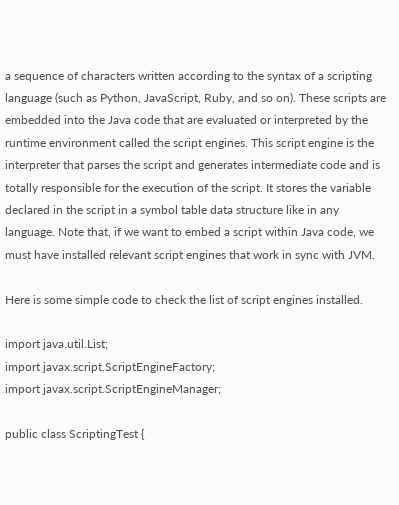a sequence of characters written according to the syntax of a scripting language (such as Python, JavaScript, Ruby, and so on). These scripts are embedded into the Java code that are evaluated or interpreted by the runtime environment called the script engines. This script engine is the interpreter that parses the script and generates intermediate code and is totally responsible for the execution of the script. It stores the variable declared in the script in a symbol table data structure like in any language. Note that, if we want to embed a script within Java code, we must have installed relevant script engines that work in sync with JVM.

Here is some simple code to check the list of script engines installed.

import java.util.List;
import javax.script.ScriptEngineFactory;
import javax.script.ScriptEngineManager;

public class ScriptingTest {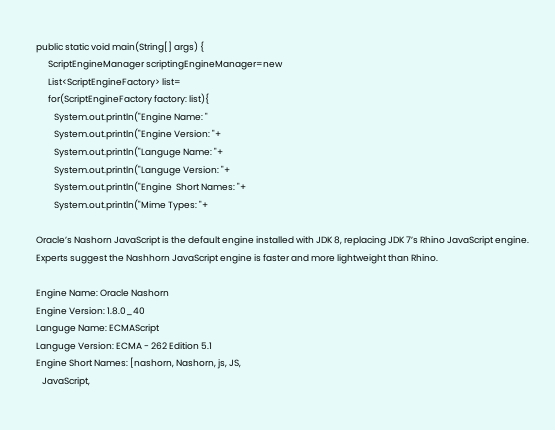public static void main(String[] args) {
      ScriptEngineManager scriptingEngineManager=new
      List<ScriptEngineFactory> list=
      for(ScriptEngineFactory factory: list){
         System.out.println("Engine Name: "
         System.out.println("Engine Version: "+
         System.out.println("Languge Name: "+
         System.out.println("Languge Version: "+
         System.out.println("Engine  Short Names: "+
         System.out.println("Mime Types: "+

Oracle’s Nashorn JavaScript is the default engine installed with JDK 8, replacing JDK 7’s Rhino JavaScript engine. Experts suggest the Nashhorn JavaScript engine is faster and more lightweight than Rhino.

Engine Name: Oracle Nashorn
Engine Version: 1.8.0_40
Languge Name: ECMAScript
Languge Version: ECMA - 262 Edition 5.1
Engine Short Names: [nashorn, Nashorn, js, JS,
   JavaScript,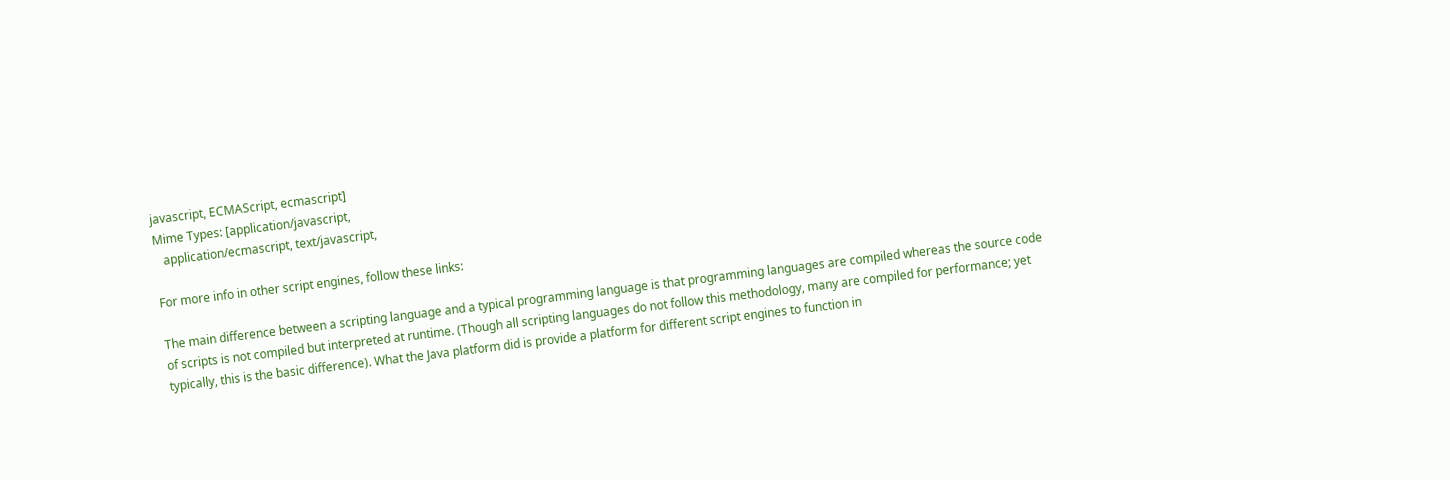javascript, ECMAScript, ecmascript]
Mime Types: [application/javascript,
   application/ecmascript, text/javascript,

For more info in other script engines, follow these links:

The main difference between a scripting language and a typical programming language is that programming languages are compiled whereas the source code of scripts is not compiled but interpreted at runtime. (Though all scripting languages do not follow this methodology, many are compiled for performance; yet typically, this is the basic difference). What the Java platform did is provide a platform for different script engines to function in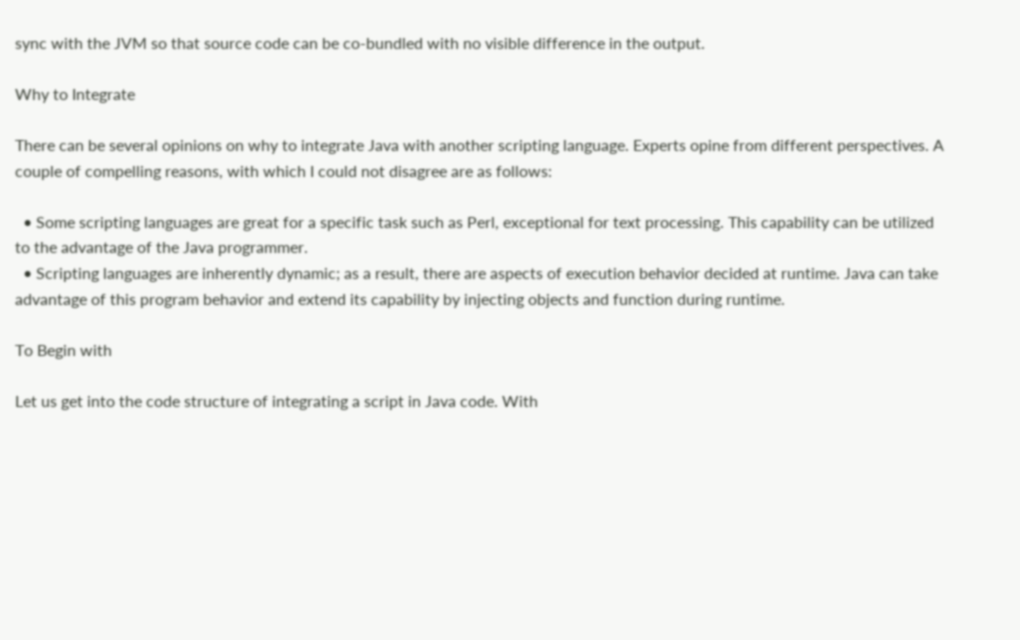sync with the JVM so that source code can be co-bundled with no visible difference in the output.

Why to Integrate

There can be several opinions on why to integrate Java with another scripting language. Experts opine from different perspectives. A couple of compelling reasons, with which I could not disagree are as follows:

  • Some scripting languages are great for a specific task such as Perl, exceptional for text processing. This capability can be utilized to the advantage of the Java programmer.
  • Scripting languages are inherently dynamic; as a result, there are aspects of execution behavior decided at runtime. Java can take advantage of this program behavior and extend its capability by injecting objects and function during runtime.

To Begin with

Let us get into the code structure of integrating a script in Java code. With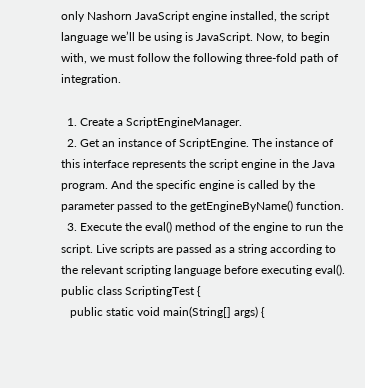only Nashorn JavaScript engine installed, the script language we’ll be using is JavaScript. Now, to begin with, we must follow the following three-fold path of integration.

  1. Create a ScriptEngineManager.
  2. Get an instance of ScriptEngine. The instance of this interface represents the script engine in the Java program. And the specific engine is called by the parameter passed to the getEngineByName() function.
  3. Execute the eval() method of the engine to run the script. Live scripts are passed as a string according to the relevant scripting language before executing eval().
public class ScriptingTest {
   public static void main(String[] args) {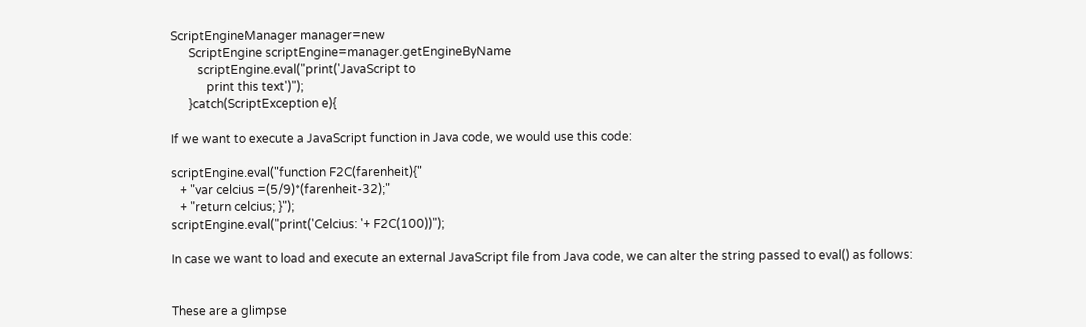ScriptEngineManager manager=new
      ScriptEngine scriptEngine=manager.getEngineByName
         scriptEngine.eval("print('JavaScript to
            print this text')");
      }catch(ScriptException e){

If we want to execute a JavaScript function in Java code, we would use this code:

scriptEngine.eval("function F2C(farenheit){"
   + "var celcius =(5/9)*(farenheit-32);"
   + "return celcius; }");
scriptEngine.eval("print('Celcius: '+ F2C(100))");

In case we want to load and execute an external JavaScript file from Java code, we can alter the string passed to eval() as follows:


These are a glimpse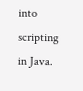into scripting in Java.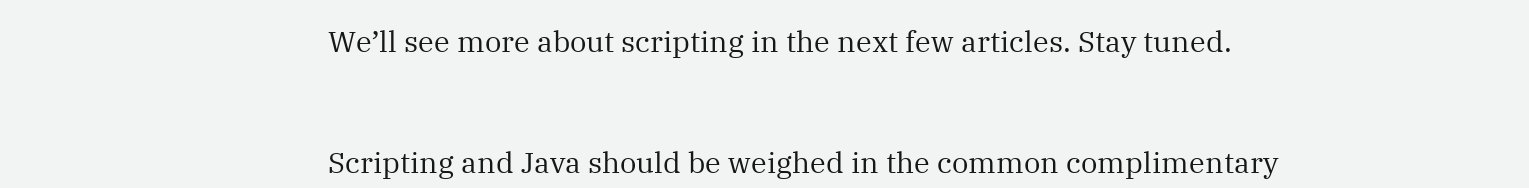We’ll see more about scripting in the next few articles. Stay tuned.


Scripting and Java should be weighed in the common complimentary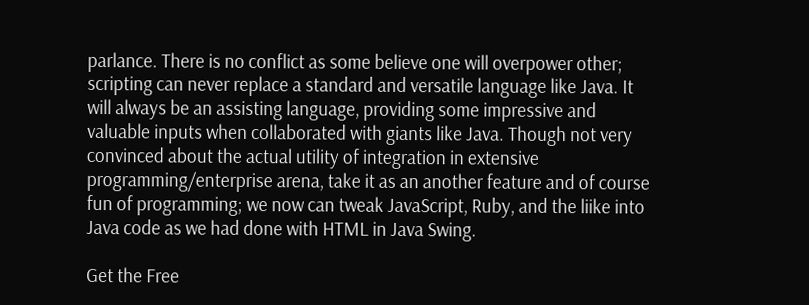parlance. There is no conflict as some believe one will overpower other; scripting can never replace a standard and versatile language like Java. It will always be an assisting language, providing some impressive and valuable inputs when collaborated with giants like Java. Though not very convinced about the actual utility of integration in extensive programming/enterprise arena, take it as an another feature and of course fun of programming; we now can tweak JavaScript, Ruby, and the liike into Java code as we had done with HTML in Java Swing.

Get the Free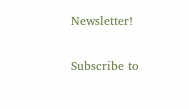Newsletter!

Subscribe to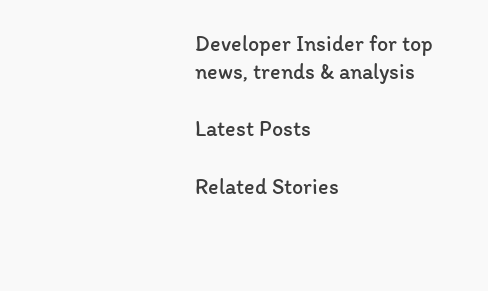Developer Insider for top news, trends & analysis

Latest Posts

Related Stories